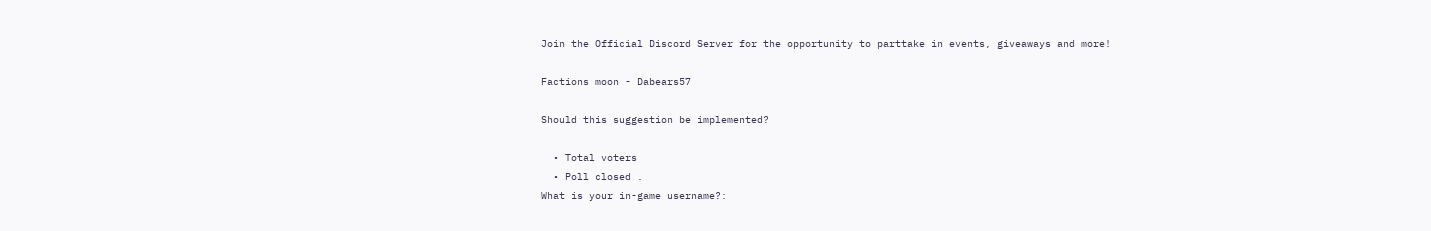Join the Official Discord Server for the opportunity to parttake in events, giveaways and more!

Factions moon - Dabears57

Should this suggestion be implemented?

  • Total voters
  • Poll closed .
What is your in-game username?: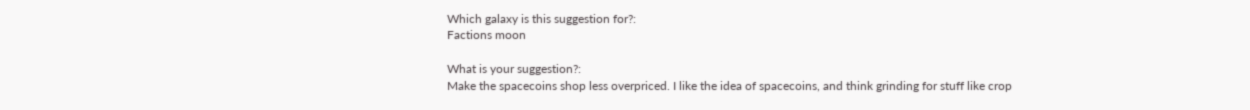Which galaxy is this suggestion for?:
Factions moon

What is your suggestion?:
Make the spacecoins shop less overpriced. I like the idea of spacecoins, and think grinding for stuff like crop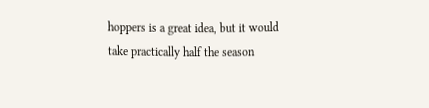hoppers is a great idea, but it would take practically half the season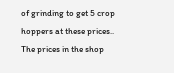of grinding to get 5 crop hoppers at these prices.. The prices in the shop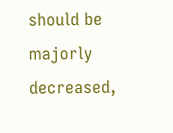should be majorly decreased,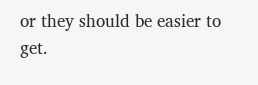or they should be easier to get.